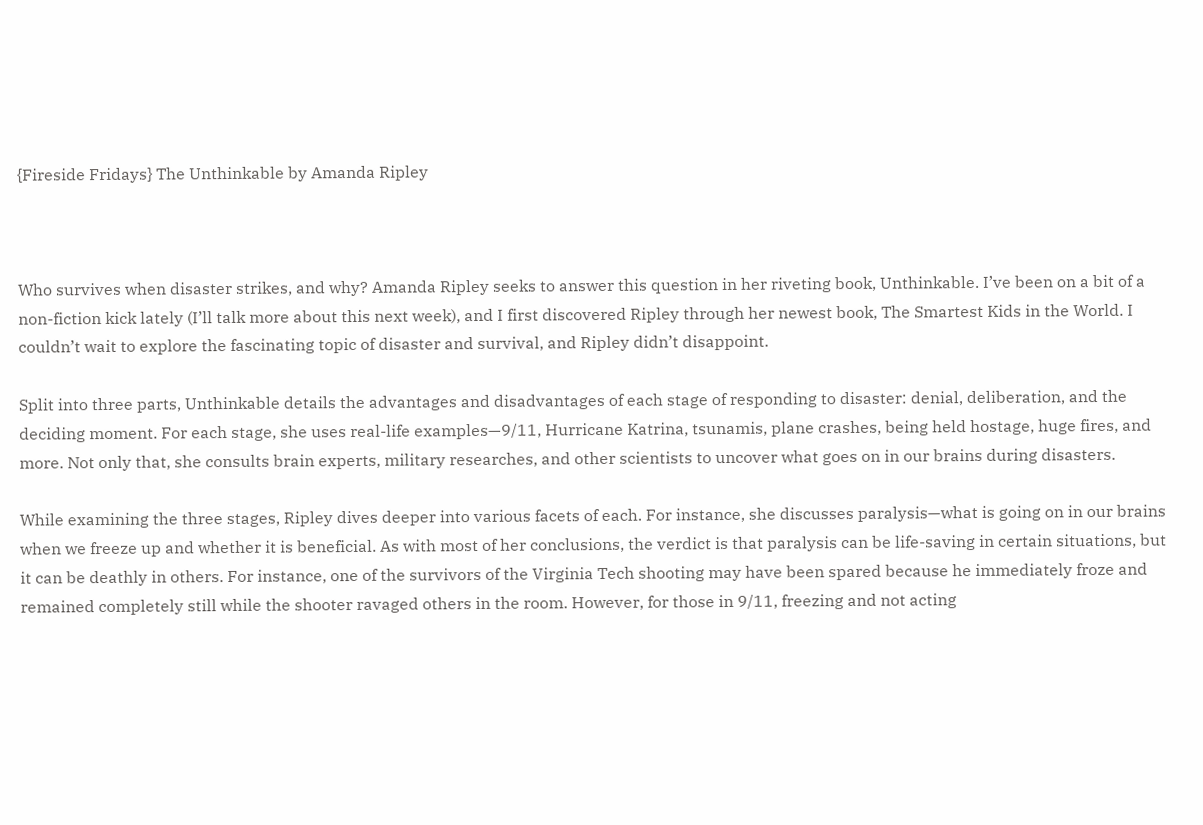{Fireside Fridays} The Unthinkable by Amanda Ripley



Who survives when disaster strikes, and why? Amanda Ripley seeks to answer this question in her riveting book, Unthinkable. I’ve been on a bit of a non-fiction kick lately (I’ll talk more about this next week), and I first discovered Ripley through her newest book, The Smartest Kids in the World. I couldn’t wait to explore the fascinating topic of disaster and survival, and Ripley didn’t disappoint.

Split into three parts, Unthinkable details the advantages and disadvantages of each stage of responding to disaster: denial, deliberation, and the deciding moment. For each stage, she uses real-life examples—9/11, Hurricane Katrina, tsunamis, plane crashes, being held hostage, huge fires, and more. Not only that, she consults brain experts, military researches, and other scientists to uncover what goes on in our brains during disasters.

While examining the three stages, Ripley dives deeper into various facets of each. For instance, she discusses paralysis—what is going on in our brains when we freeze up and whether it is beneficial. As with most of her conclusions, the verdict is that paralysis can be life-saving in certain situations, but it can be deathly in others. For instance, one of the survivors of the Virginia Tech shooting may have been spared because he immediately froze and remained completely still while the shooter ravaged others in the room. However, for those in 9/11, freezing and not acting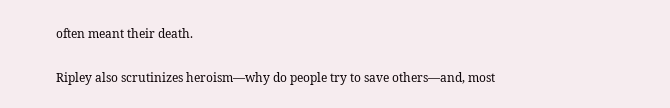often meant their death.

Ripley also scrutinizes heroism—why do people try to save others—and, most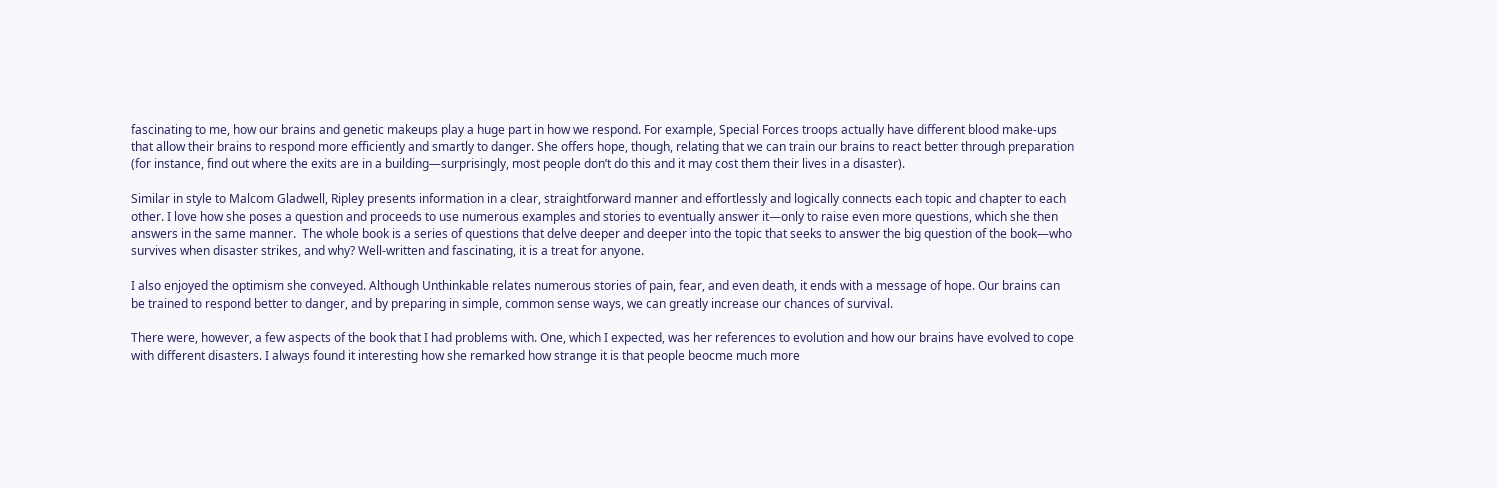fascinating to me, how our brains and genetic makeups play a huge part in how we respond. For example, Special Forces troops actually have different blood make-ups that allow their brains to respond more efficiently and smartly to danger. She offers hope, though, relating that we can train our brains to react better through preparation (for instance, find out where the exits are in a building—surprisingly, most people don’t do this and it may cost them their lives in a disaster).

Similar in style to Malcom Gladwell, Ripley presents information in a clear, straightforward manner and effortlessly and logically connects each topic and chapter to each other. I love how she poses a question and proceeds to use numerous examples and stories to eventually answer it—only to raise even more questions, which she then answers in the same manner.  The whole book is a series of questions that delve deeper and deeper into the topic that seeks to answer the big question of the book—who survives when disaster strikes, and why? Well-written and fascinating, it is a treat for anyone.

I also enjoyed the optimism she conveyed. Although Unthinkable relates numerous stories of pain, fear, and even death, it ends with a message of hope. Our brains can be trained to respond better to danger, and by preparing in simple, common sense ways, we can greatly increase our chances of survival.

There were, however, a few aspects of the book that I had problems with. One, which I expected, was her references to evolution and how our brains have evolved to cope with different disasters. I always found it interesting how she remarked how strange it is that people beocme much more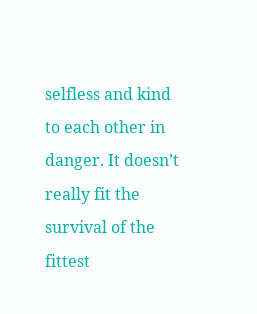selfless and kind to each other in danger. It doesn’t really fit the survival of the fittest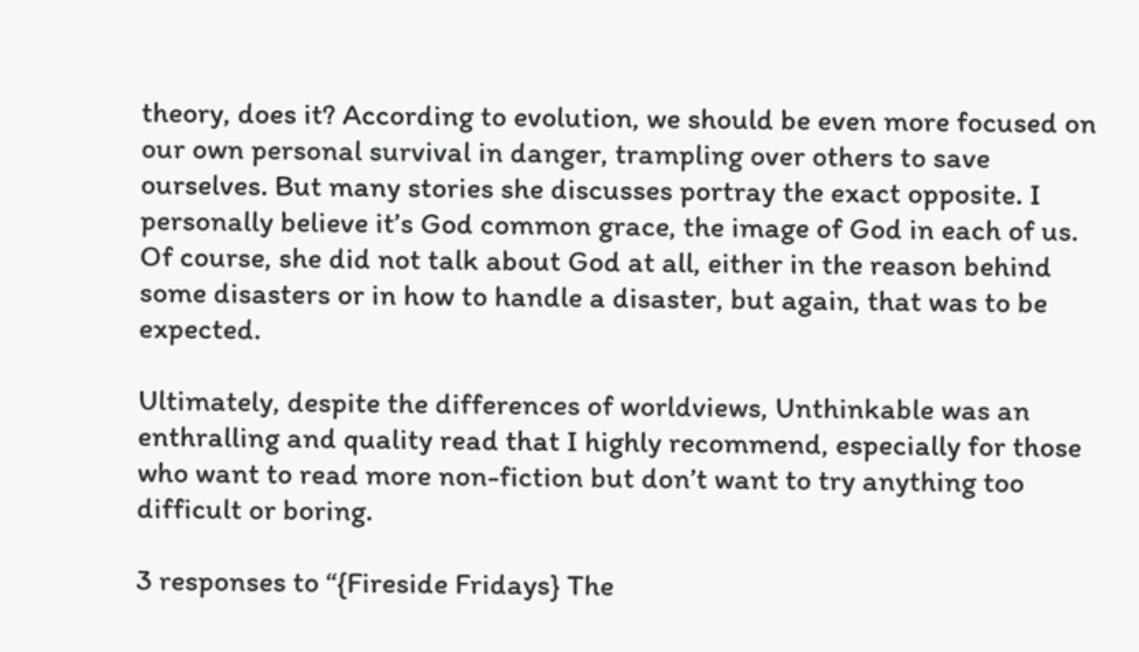theory, does it? According to evolution, we should be even more focused on our own personal survival in danger, trampling over others to save ourselves. But many stories she discusses portray the exact opposite. I personally believe it’s God common grace, the image of God in each of us. Of course, she did not talk about God at all, either in the reason behind some disasters or in how to handle a disaster, but again, that was to be expected.

Ultimately, despite the differences of worldviews, Unthinkable was an enthralling and quality read that I highly recommend, especially for those who want to read more non-fiction but don’t want to try anything too difficult or boring.

3 responses to “{Fireside Fridays} The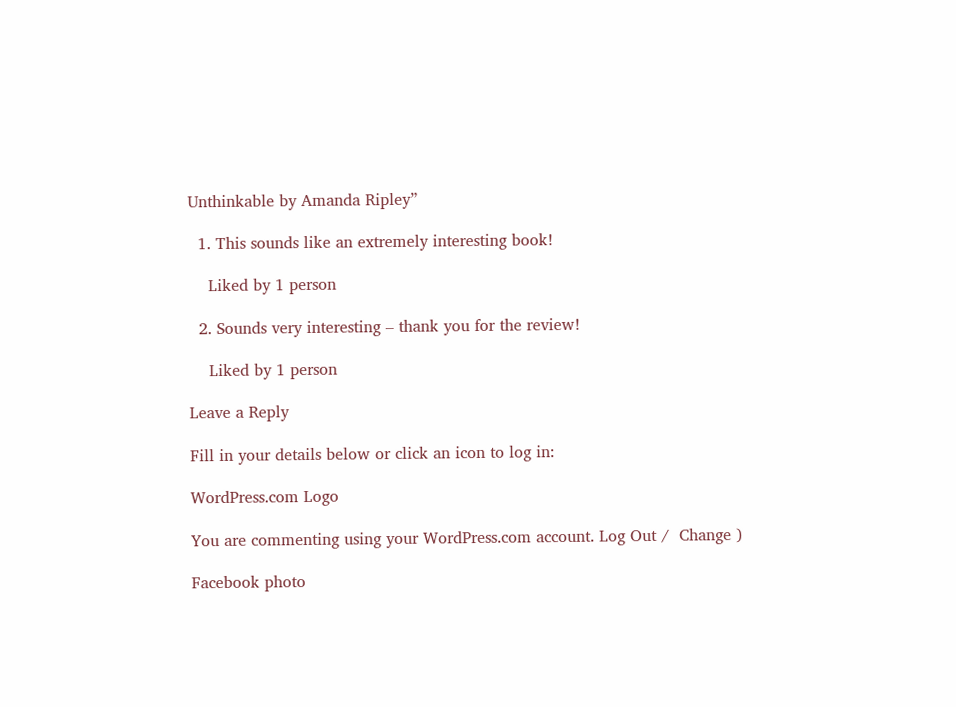Unthinkable by Amanda Ripley”

  1. This sounds like an extremely interesting book!

    Liked by 1 person

  2. Sounds very interesting – thank you for the review!

    Liked by 1 person

Leave a Reply

Fill in your details below or click an icon to log in:

WordPress.com Logo

You are commenting using your WordPress.com account. Log Out /  Change )

Facebook photo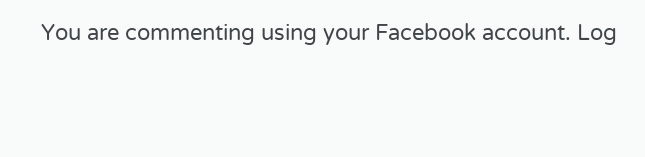You are commenting using your Facebook account. Log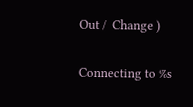Out /  Change )

Connecting to %s